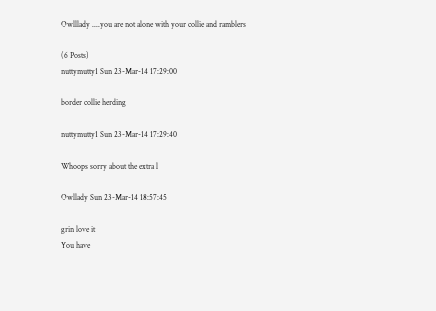Owlllady ....you are not alone with your collie and ramblers

(6 Posts)
nuttymutty1 Sun 23-Mar-14 17:29:00

border collie herding

nuttymutty1 Sun 23-Mar-14 17:29:40

Whoops sorry about the extra l

Owllady Sun 23-Mar-14 18:57:45

grin love it
You have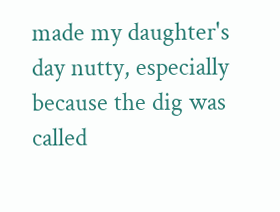made my daughter's day nutty, especially because the dig was called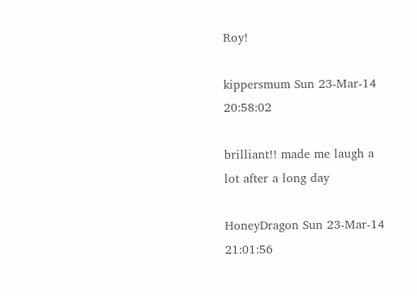Roy!

kippersmum Sun 23-Mar-14 20:58:02

brilliant!! made me laugh a lot after a long day

HoneyDragon Sun 23-Mar-14 21:01:56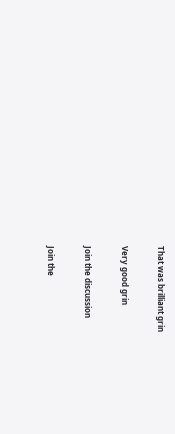That was brilliant grin

Very good grin

Join the discussion

Join the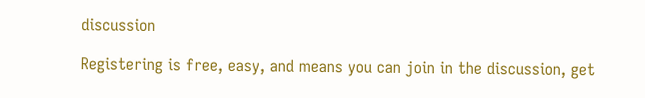discussion

Registering is free, easy, and means you can join in the discussion, get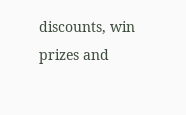discounts, win prizes and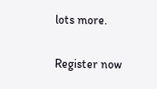lots more.

Register now